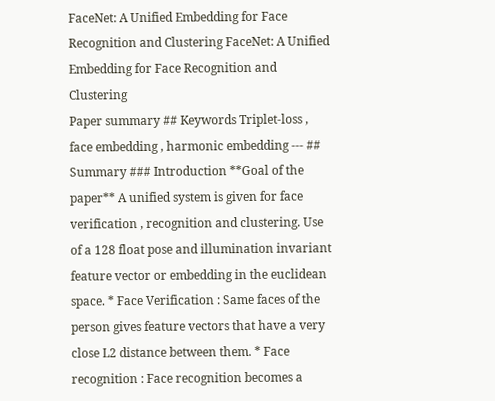FaceNet: A Unified Embedding for Face Recognition and Clustering FaceNet: A Unified Embedding for Face Recognition and Clustering
Paper summary ## Keywords Triplet-loss , face embedding , harmonic embedding --- ## Summary ### Introduction **Goal of the paper** A unified system is given for face verification , recognition and clustering. Use of a 128 float pose and illumination invariant feature vector or embedding in the euclidean space. * Face Verification : Same faces of the person gives feature vectors that have a very close L2 distance between them. * Face recognition : Face recognition becomes a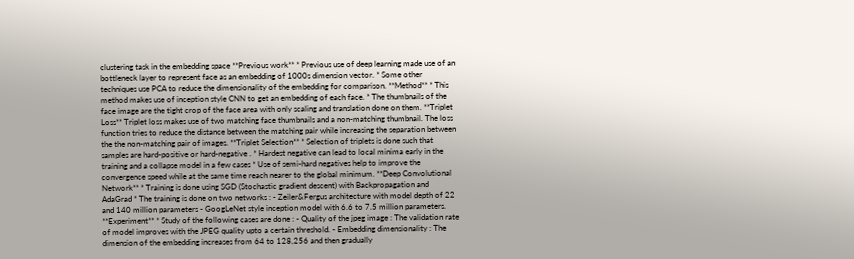clustering task in the embedding space **Previous work** * Previous use of deep learning made use of an bottleneck layer to represent face as an embedding of 1000s dimension vector. * Some other techniques use PCA to reduce the dimensionality of the embedding for comparison. **Method** * This method makes use of inception style CNN to get an embedding of each face. * The thumbnails of the face image are the tight crop of the face area with only scaling and translation done on them. **Triplet Loss** Triplet loss makes use of two matching face thumbnails and a non-matching thumbnail. The loss function tries to reduce the distance between the matching pair while increasing the separation between the the non-matching pair of images. **Triplet Selection** * Selection of triplets is done such that samples are hard-positive or hard-negative . * Hardest negative can lead to local minima early in the training and a collapse model in a few cases * Use of semi-hard negatives help to improve the convergence speed while at the same time reach nearer to the global minimum. **Deep Convolutional Network** * Training is done using SGD (Stochastic gradient descent) with Backpropagation and AdaGrad * The training is done on two networks : - Zeiler&Fergus architecture with model depth of 22 and 140 million parameters - GoogLeNet style inception model with 6.6 to 7.5 million parameters. **Experiment** * Study of the following cases are done : - Quality of the jpeg image : The validation rate of model improves with the JPEG quality upto a certain threshold. - Embedding dimensionality : The dimension of the embedding increases from 64 to 128,256 and then gradually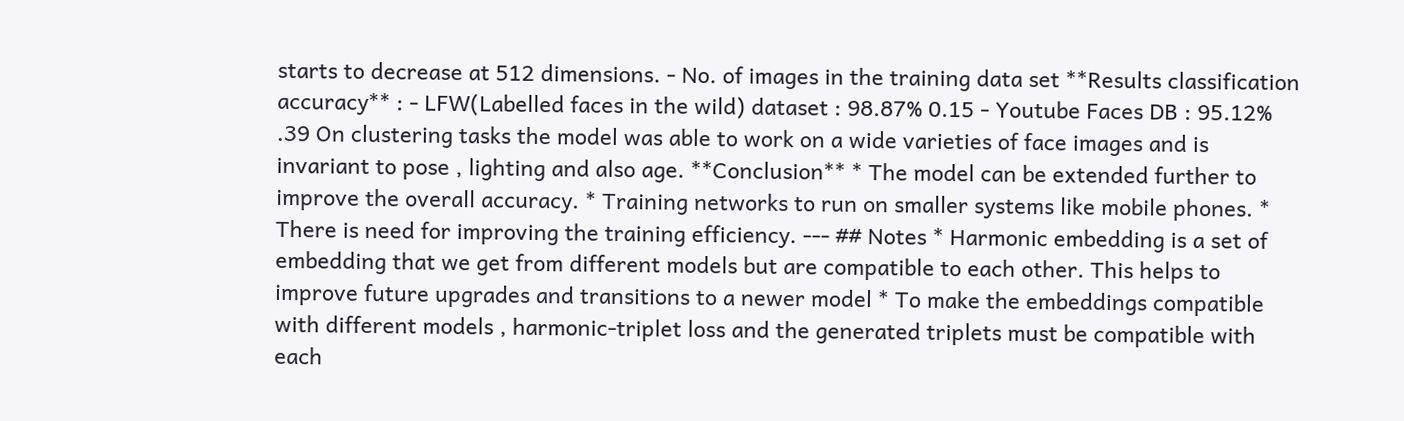starts to decrease at 512 dimensions. - No. of images in the training data set **Results classification accuracy** : - LFW(Labelled faces in the wild) dataset : 98.87% 0.15 - Youtube Faces DB : 95.12% .39 On clustering tasks the model was able to work on a wide varieties of face images and is invariant to pose , lighting and also age. **Conclusion** * The model can be extended further to improve the overall accuracy. * Training networks to run on smaller systems like mobile phones. * There is need for improving the training efficiency. --- ## Notes * Harmonic embedding is a set of embedding that we get from different models but are compatible to each other. This helps to improve future upgrades and transitions to a newer model * To make the embeddings compatible with different models , harmonic-triplet loss and the generated triplets must be compatible with each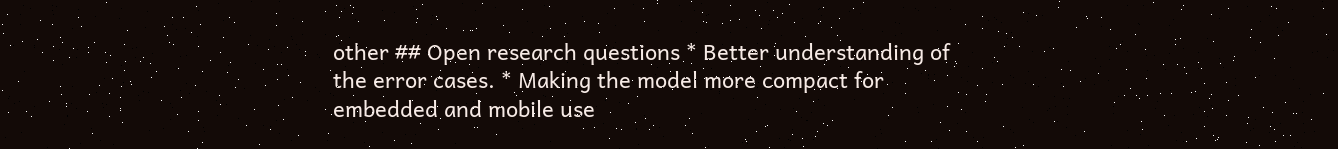other ## Open research questions * Better understanding of the error cases. * Making the model more compact for embedded and mobile use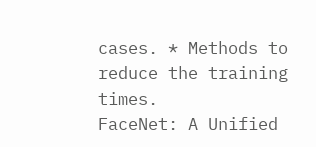cases. * Methods to reduce the training times.
FaceNet: A Unified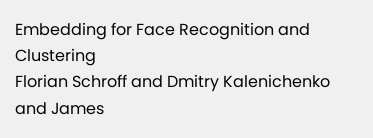Embedding for Face Recognition and Clustering
Florian Schroff and Dmitry Kalenichenko and James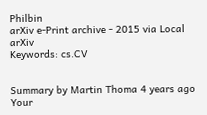Philbin
arXiv e-Print archive - 2015 via Local arXiv
Keywords: cs.CV


Summary by Martin Thoma 4 years ago
Your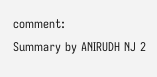comment:
Summary by ANIRUDH NJ 2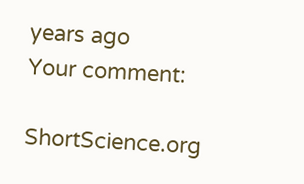years ago
Your comment:

ShortScience.org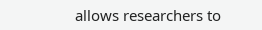allows researchers to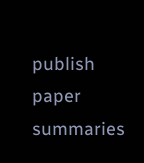publish paper summaries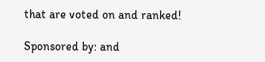that are voted on and ranked!

Sponsored by: and